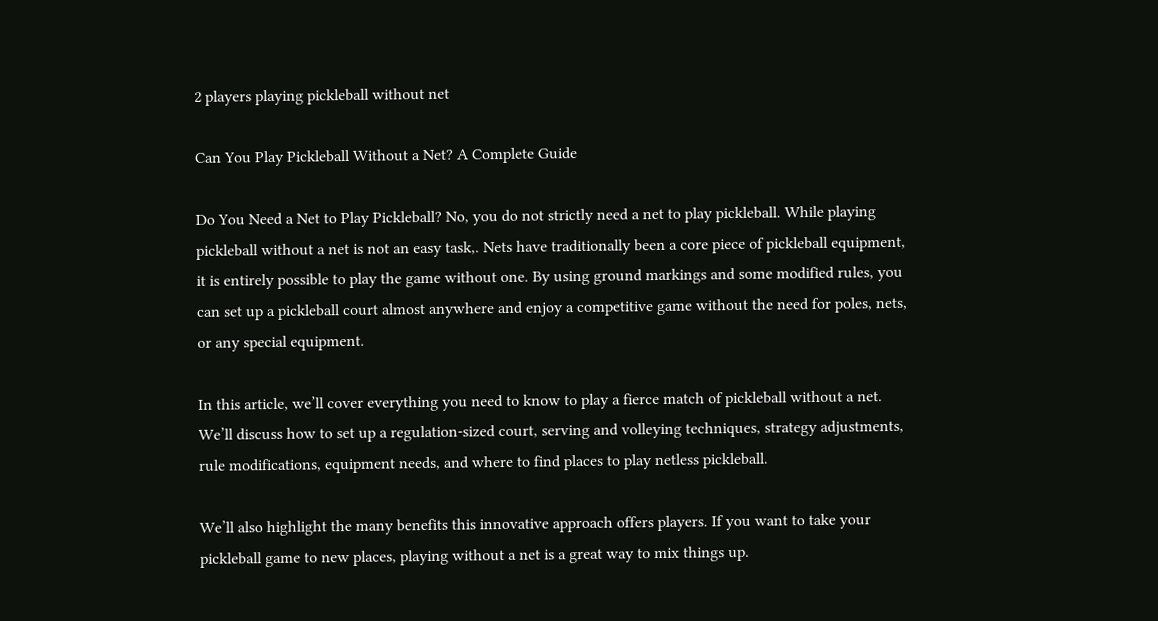2 players playing pickleball without net

Can You Play Pickleball Without a Net? A Complete Guide

Do You Need a Net to Play Pickleball? No, you do not strictly need a net to play pickleball. While playing pickleball without a net is not an easy task,. Nets have traditionally been a core piece of pickleball equipment, it is entirely possible to play the game without one. By using ground markings and some modified rules, you can set up a pickleball court almost anywhere and enjoy a competitive game without the need for poles, nets, or any special equipment.

In this article, we’ll cover everything you need to know to play a fierce match of pickleball without a net. We’ll discuss how to set up a regulation-sized court, serving and volleying techniques, strategy adjustments, rule modifications, equipment needs, and where to find places to play netless pickleball.

We’ll also highlight the many benefits this innovative approach offers players. If you want to take your pickleball game to new places, playing without a net is a great way to mix things up.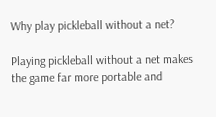Why play pickleball without a net?

Playing pickleball without a net makes the game far more portable and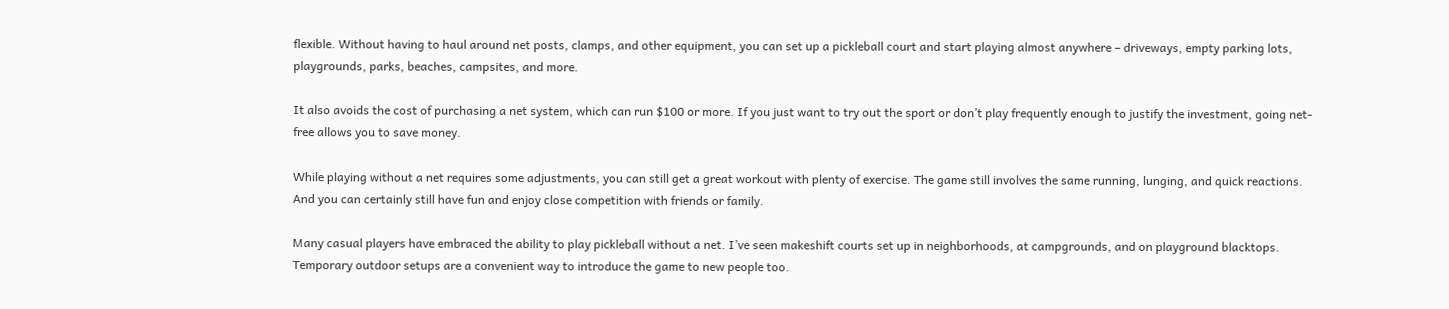flexible. Without having to haul around net posts, clamps, and other equipment, you can set up a pickleball court and start playing almost anywhere – driveways, empty parking lots, playgrounds, parks, beaches, campsites, and more.

It also avoids the cost of purchasing a net system, which can run $100 or more. If you just want to try out the sport or don’t play frequently enough to justify the investment, going net-free allows you to save money.

While playing without a net requires some adjustments, you can still get a great workout with plenty of exercise. The game still involves the same running, lunging, and quick reactions. And you can certainly still have fun and enjoy close competition with friends or family.

Many casual players have embraced the ability to play pickleball without a net. I’ve seen makeshift courts set up in neighborhoods, at campgrounds, and on playground blacktops. Temporary outdoor setups are a convenient way to introduce the game to new people too.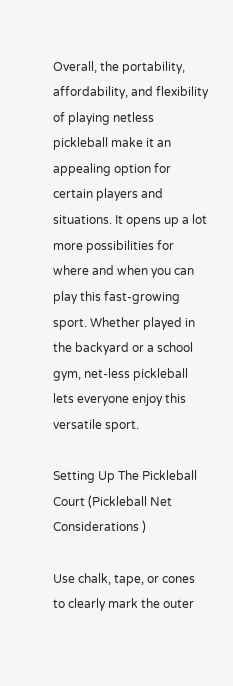Overall, the portability, affordability, and flexibility of playing netless pickleball make it an appealing option for certain players and situations. It opens up a lot more possibilities for where and when you can play this fast-growing sport. Whether played in the backyard or a school gym, net-less pickleball lets everyone enjoy this versatile sport.

Setting Up The Pickleball Court (Pickleball Net Considerations )

Use chalk, tape, or cones to clearly mark the outer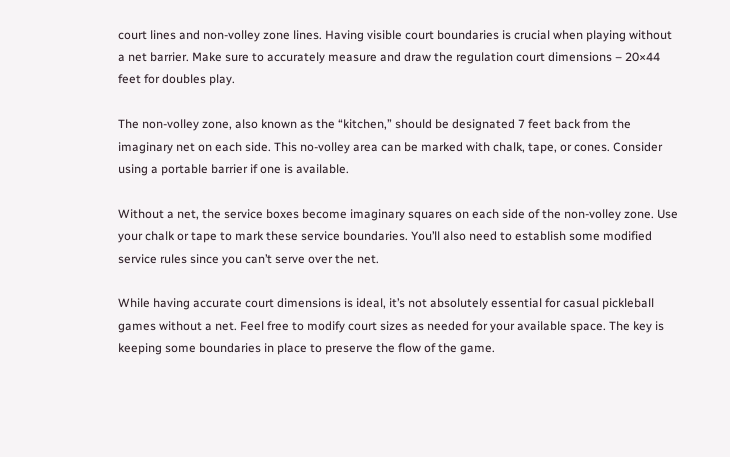court lines and non-volley zone lines. Having visible court boundaries is crucial when playing without a net barrier. Make sure to accurately measure and draw the regulation court dimensions – 20×44 feet for doubles play.

The non-volley zone, also known as the “kitchen,” should be designated 7 feet back from the imaginary net on each side. This no-volley area can be marked with chalk, tape, or cones. Consider using a portable barrier if one is available.

Without a net, the service boxes become imaginary squares on each side of the non-volley zone. Use your chalk or tape to mark these service boundaries. You’ll also need to establish some modified service rules since you can’t serve over the net.

While having accurate court dimensions is ideal, it’s not absolutely essential for casual pickleball games without a net. Feel free to modify court sizes as needed for your available space. The key is keeping some boundaries in place to preserve the flow of the game.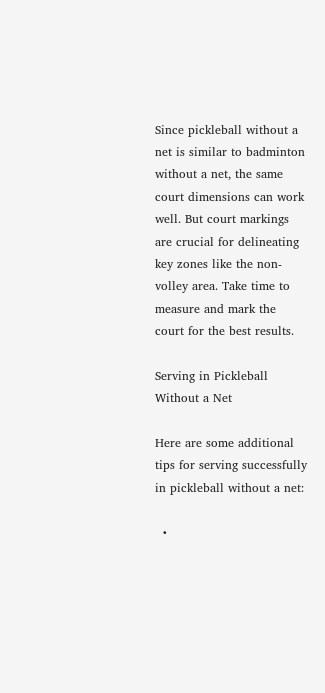Since pickleball without a net is similar to badminton without a net, the same court dimensions can work well. But court markings are crucial for delineating key zones like the non-volley area. Take time to measure and mark the court for the best results.

Serving in Pickleball Without a Net

Here are some additional tips for serving successfully in pickleball without a net:

  •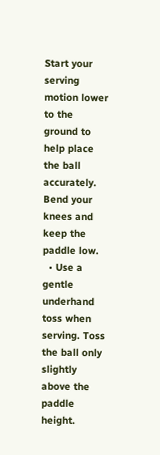Start your serving motion lower to the ground to help place the ball accurately. Bend your knees and keep the paddle low.
  • Use a gentle underhand toss when serving. Toss the ball only slightly above the paddle height.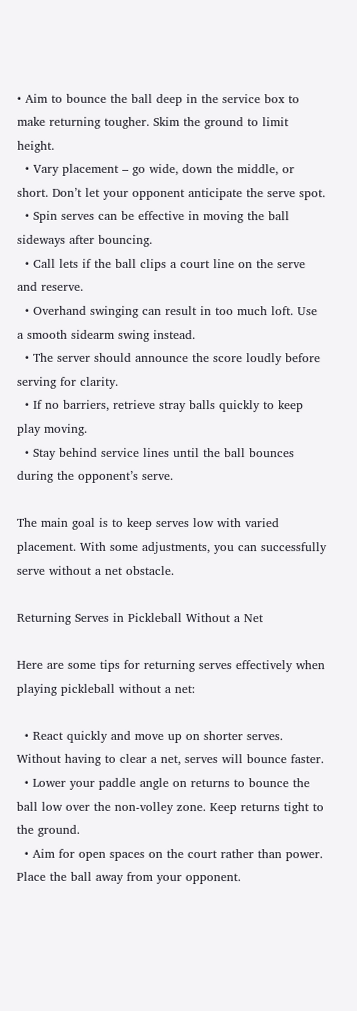• Aim to bounce the ball deep in the service box to make returning tougher. Skim the ground to limit height.
  • Vary placement – go wide, down the middle, or short. Don’t let your opponent anticipate the serve spot.
  • Spin serves can be effective in moving the ball sideways after bouncing.
  • Call lets if the ball clips a court line on the serve and reserve.
  • Overhand swinging can result in too much loft. Use a smooth sidearm swing instead.
  • The server should announce the score loudly before serving for clarity.
  • If no barriers, retrieve stray balls quickly to keep play moving.
  • Stay behind service lines until the ball bounces during the opponent’s serve.

The main goal is to keep serves low with varied placement. With some adjustments, you can successfully serve without a net obstacle.

Returning Serves in Pickleball Without a Net

Here are some tips for returning serves effectively when playing pickleball without a net:

  • React quickly and move up on shorter serves. Without having to clear a net, serves will bounce faster.
  • Lower your paddle angle on returns to bounce the ball low over the non-volley zone. Keep returns tight to the ground.
  • Aim for open spaces on the court rather than power. Place the ball away from your opponent.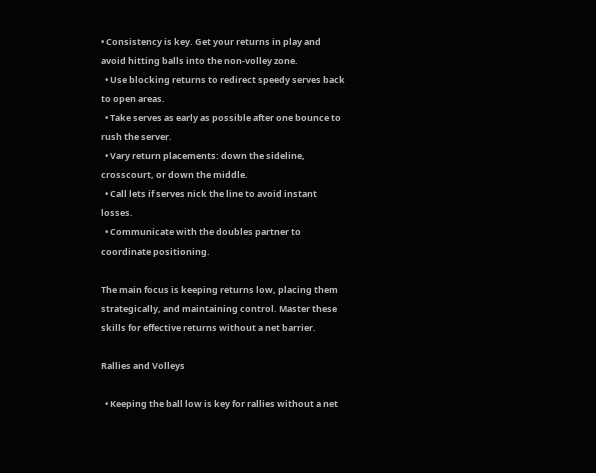• Consistency is key. Get your returns in play and avoid hitting balls into the non-volley zone.
  • Use blocking returns to redirect speedy serves back to open areas.
  • Take serves as early as possible after one bounce to rush the server.
  • Vary return placements: down the sideline, crosscourt, or down the middle.
  • Call lets if serves nick the line to avoid instant losses.
  • Communicate with the doubles partner to coordinate positioning.

The main focus is keeping returns low, placing them strategically, and maintaining control. Master these skills for effective returns without a net barrier.

Rallies and Volleys

  • Keeping the ball low is key for rallies without a net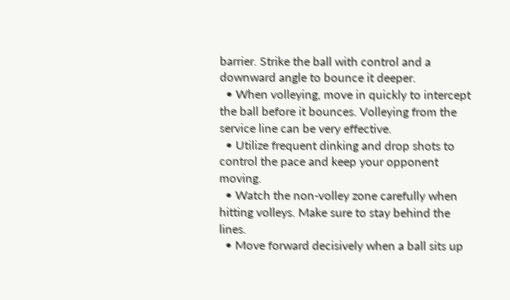barrier. Strike the ball with control and a downward angle to bounce it deeper.
  • When volleying, move in quickly to intercept the ball before it bounces. Volleying from the service line can be very effective.
  • Utilize frequent dinking and drop shots to control the pace and keep your opponent moving.
  • Watch the non-volley zone carefully when hitting volleys. Make sure to stay behind the lines.
  • Move forward decisively when a ball sits up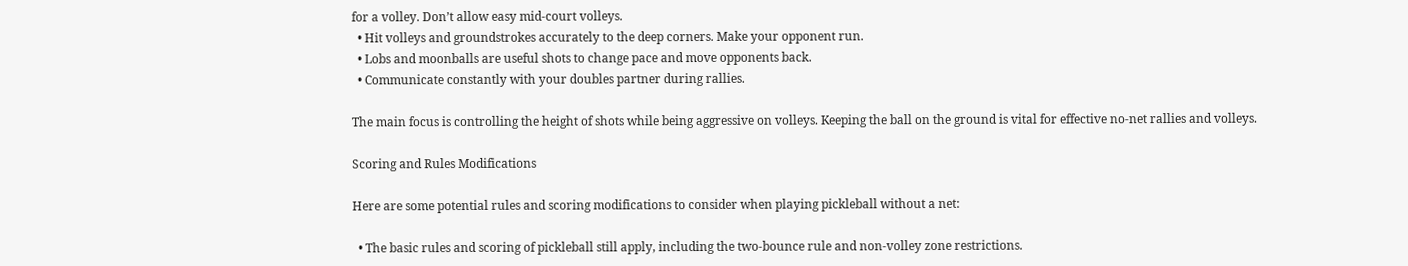for a volley. Don’t allow easy mid-court volleys.
  • Hit volleys and groundstrokes accurately to the deep corners. Make your opponent run.
  • Lobs and moonballs are useful shots to change pace and move opponents back.
  • Communicate constantly with your doubles partner during rallies.

The main focus is controlling the height of shots while being aggressive on volleys. Keeping the ball on the ground is vital for effective no-net rallies and volleys.

Scoring and Rules Modifications

Here are some potential rules and scoring modifications to consider when playing pickleball without a net:

  • The basic rules and scoring of pickleball still apply, including the two-bounce rule and non-volley zone restrictions.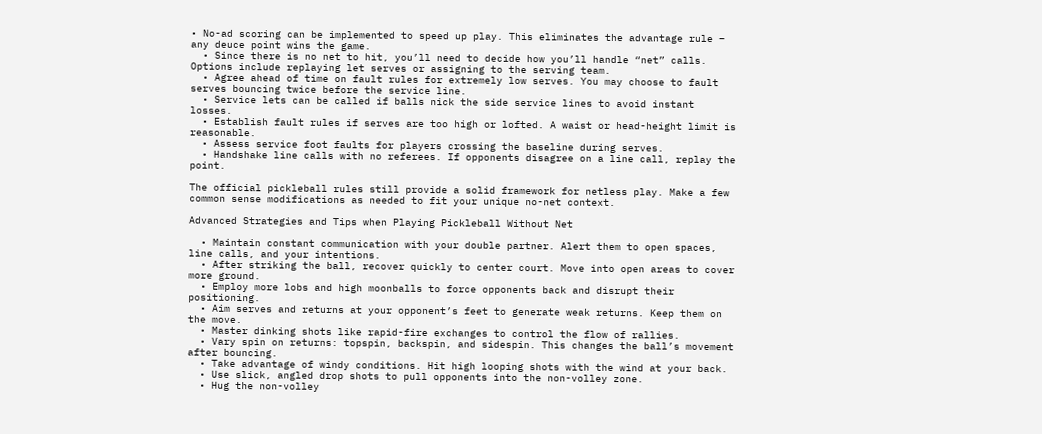• No-ad scoring can be implemented to speed up play. This eliminates the advantage rule – any deuce point wins the game.
  • Since there is no net to hit, you’ll need to decide how you’ll handle “net” calls. Options include replaying let serves or assigning to the serving team.
  • Agree ahead of time on fault rules for extremely low serves. You may choose to fault serves bouncing twice before the service line.
  • Service lets can be called if balls nick the side service lines to avoid instant losses.
  • Establish fault rules if serves are too high or lofted. A waist or head-height limit is reasonable.
  • Assess service foot faults for players crossing the baseline during serves.
  • Handshake line calls with no referees. If opponents disagree on a line call, replay the point.

The official pickleball rules still provide a solid framework for netless play. Make a few common sense modifications as needed to fit your unique no-net context.

Advanced Strategies and Tips when Playing Pickleball Without Net

  • Maintain constant communication with your double partner. Alert them to open spaces, line calls, and your intentions.
  • After striking the ball, recover quickly to center court. Move into open areas to cover more ground.
  • Employ more lobs and high moonballs to force opponents back and disrupt their positioning.
  • Aim serves and returns at your opponent’s feet to generate weak returns. Keep them on the move.
  • Master dinking shots like rapid-fire exchanges to control the flow of rallies.
  • Vary spin on returns: topspin, backspin, and sidespin. This changes the ball’s movement after bouncing.
  • Take advantage of windy conditions. Hit high looping shots with the wind at your back.
  • Use slick, angled drop shots to pull opponents into the non-volley zone.
  • Hug the non-volley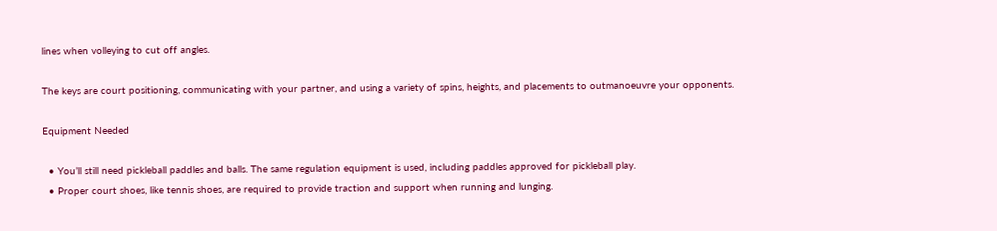lines when volleying to cut off angles.

The keys are court positioning, communicating with your partner, and using a variety of spins, heights, and placements to outmanoeuvre your opponents.

Equipment Needed

  • You’ll still need pickleball paddles and balls. The same regulation equipment is used, including paddles approved for pickleball play.
  • Proper court shoes, like tennis shoes, are required to provide traction and support when running and lunging.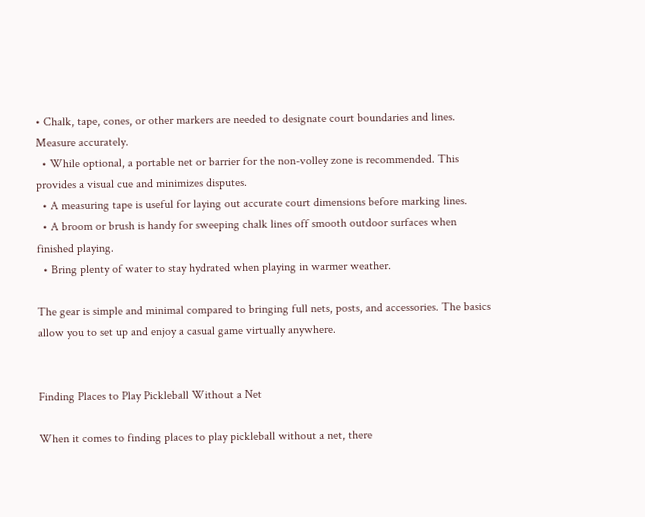• Chalk, tape, cones, or other markers are needed to designate court boundaries and lines. Measure accurately.
  • While optional, a portable net or barrier for the non-volley zone is recommended. This provides a visual cue and minimizes disputes.
  • A measuring tape is useful for laying out accurate court dimensions before marking lines.
  • A broom or brush is handy for sweeping chalk lines off smooth outdoor surfaces when finished playing.
  • Bring plenty of water to stay hydrated when playing in warmer weather.

The gear is simple and minimal compared to bringing full nets, posts, and accessories. The basics allow you to set up and enjoy a casual game virtually anywhere.


Finding Places to Play Pickleball Without a Net

When it comes to finding places to play pickleball without a net, there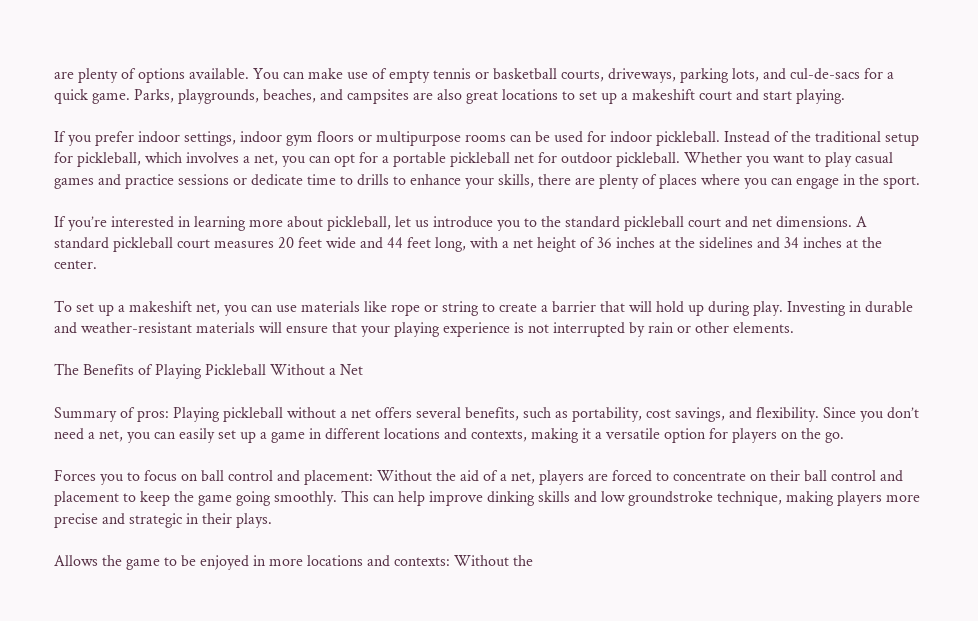are plenty of options available. You can make use of empty tennis or basketball courts, driveways, parking lots, and cul-de-sacs for a quick game. Parks, playgrounds, beaches, and campsites are also great locations to set up a makeshift court and start playing.

If you prefer indoor settings, indoor gym floors or multipurpose rooms can be used for indoor pickleball. Instead of the traditional setup for pickleball, which involves a net, you can opt for a portable pickleball net for outdoor pickleball. Whether you want to play casual games and practice sessions or dedicate time to drills to enhance your skills, there are plenty of places where you can engage in the sport.

If you’re interested in learning more about pickleball, let us introduce you to the standard pickleball court and net dimensions. A standard pickleball court measures 20 feet wide and 44 feet long, with a net height of 36 inches at the sidelines and 34 inches at the center.

To set up a makeshift net, you can use materials like rope or string to create a barrier that will hold up during play. Investing in durable and weather-resistant materials will ensure that your playing experience is not interrupted by rain or other elements.

The Benefits of Playing Pickleball Without a Net

Summary of pros: Playing pickleball without a net offers several benefits, such as portability, cost savings, and flexibility. Since you don’t need a net, you can easily set up a game in different locations and contexts, making it a versatile option for players on the go.

Forces you to focus on ball control and placement: Without the aid of a net, players are forced to concentrate on their ball control and placement to keep the game going smoothly. This can help improve dinking skills and low groundstroke technique, making players more precise and strategic in their plays.

Allows the game to be enjoyed in more locations and contexts: Without the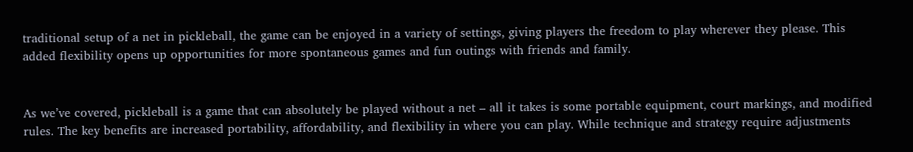traditional setup of a net in pickleball, the game can be enjoyed in a variety of settings, giving players the freedom to play wherever they please. This added flexibility opens up opportunities for more spontaneous games and fun outings with friends and family.


As we’ve covered, pickleball is a game that can absolutely be played without a net – all it takes is some portable equipment, court markings, and modified rules. The key benefits are increased portability, affordability, and flexibility in where you can play. While technique and strategy require adjustments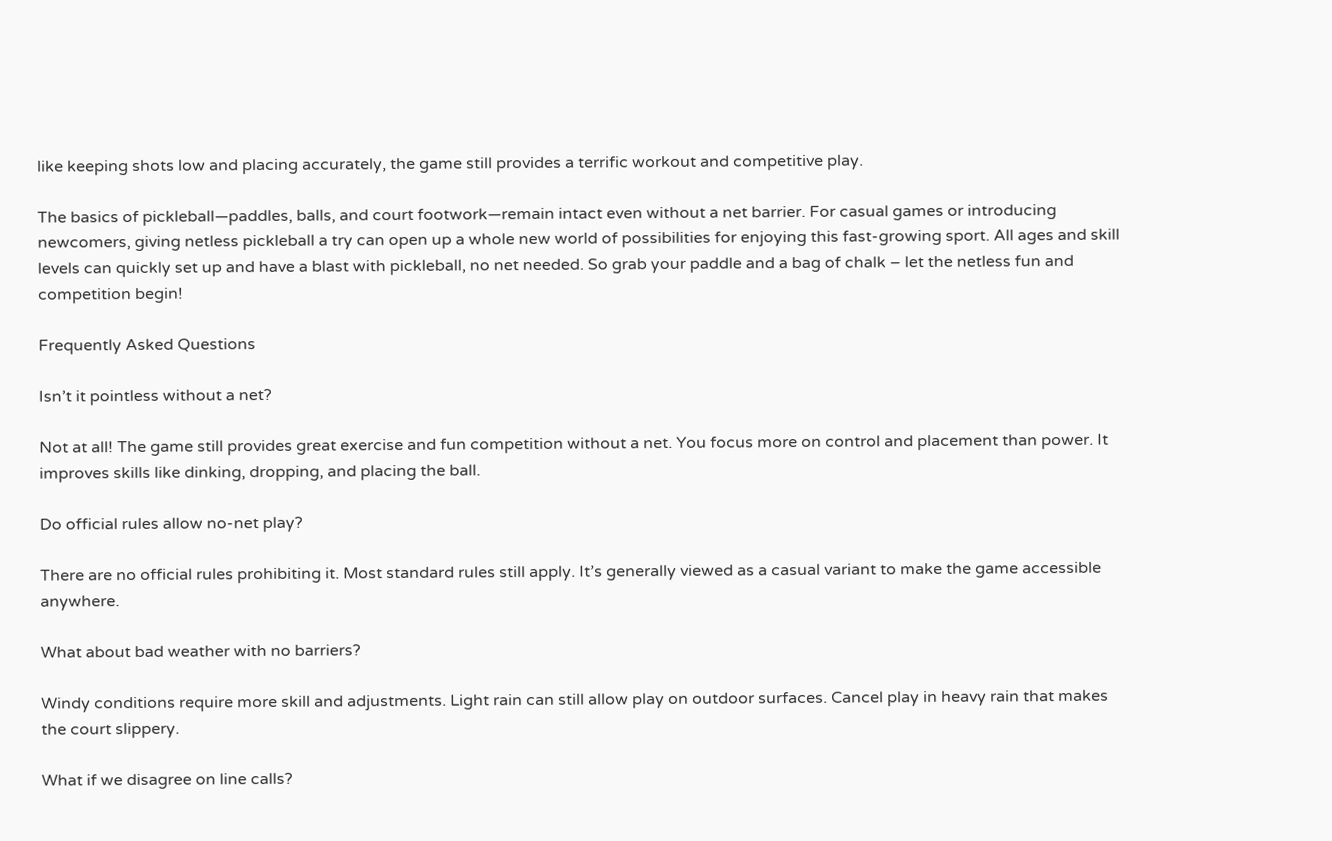like keeping shots low and placing accurately, the game still provides a terrific workout and competitive play.

The basics of pickleball—paddles, balls, and court footwork—remain intact even without a net barrier. For casual games or introducing newcomers, giving netless pickleball a try can open up a whole new world of possibilities for enjoying this fast-growing sport. All ages and skill levels can quickly set up and have a blast with pickleball, no net needed. So grab your paddle and a bag of chalk – let the netless fun and competition begin!

Frequently Asked Questions

Isn’t it pointless without a net?

Not at all! The game still provides great exercise and fun competition without a net. You focus more on control and placement than power. It improves skills like dinking, dropping, and placing the ball.

Do official rules allow no-net play?

There are no official rules prohibiting it. Most standard rules still apply. It’s generally viewed as a casual variant to make the game accessible anywhere.

What about bad weather with no barriers?

Windy conditions require more skill and adjustments. Light rain can still allow play on outdoor surfaces. Cancel play in heavy rain that makes the court slippery.

What if we disagree on line calls?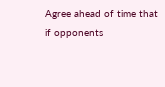Agree ahead of time that if opponents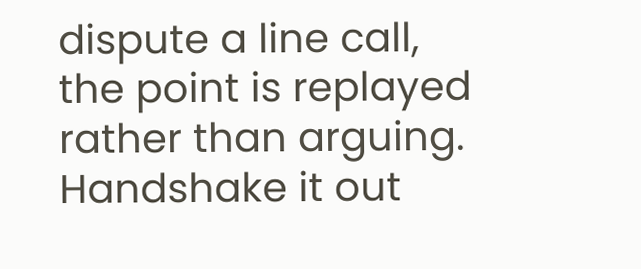dispute a line call, the point is replayed rather than arguing. Handshake it out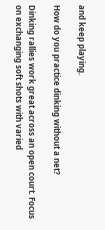and keep playing.

How do you practice dinking without a net?

Dinking rallies work great across an open court. Focus on exchanging soft shots with varied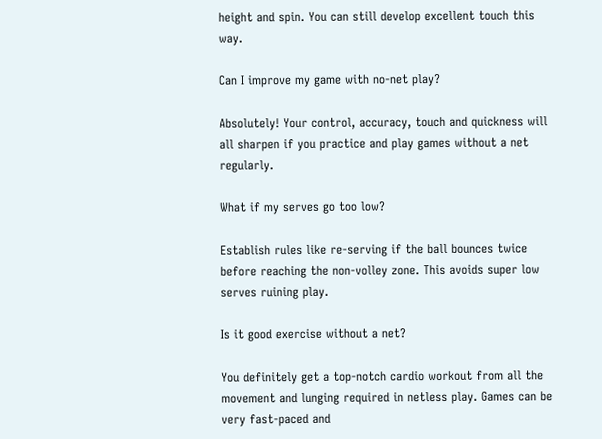height and spin. You can still develop excellent touch this way.

Can I improve my game with no-net play?

Absolutely! Your control, accuracy, touch and quickness will all sharpen if you practice and play games without a net regularly.

What if my serves go too low?

Establish rules like re-serving if the ball bounces twice before reaching the non-volley zone. This avoids super low serves ruining play.

Is it good exercise without a net?

You definitely get a top-notch cardio workout from all the movement and lunging required in netless play. Games can be very fast-paced and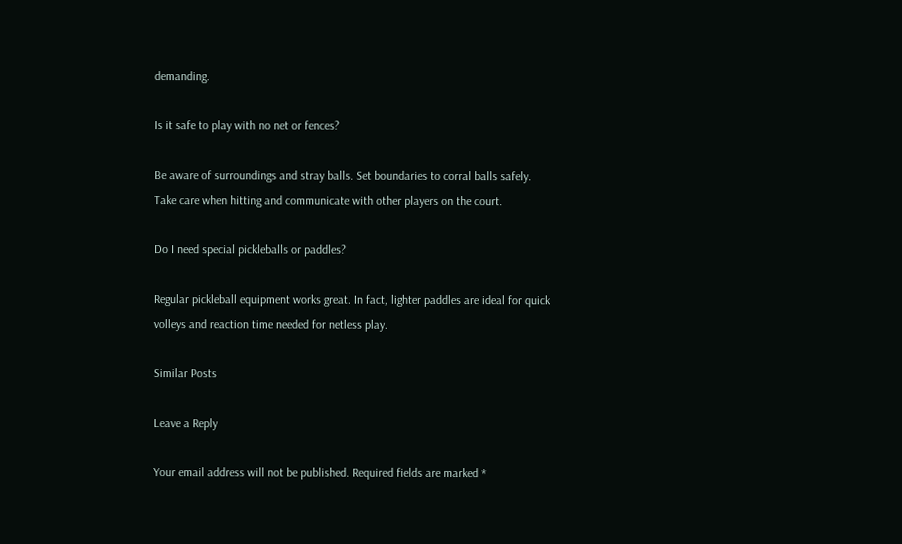demanding.

Is it safe to play with no net or fences?

Be aware of surroundings and stray balls. Set boundaries to corral balls safely. Take care when hitting and communicate with other players on the court.

Do I need special pickleballs or paddles?

Regular pickleball equipment works great. In fact, lighter paddles are ideal for quick volleys and reaction time needed for netless play.

Similar Posts

Leave a Reply

Your email address will not be published. Required fields are marked *